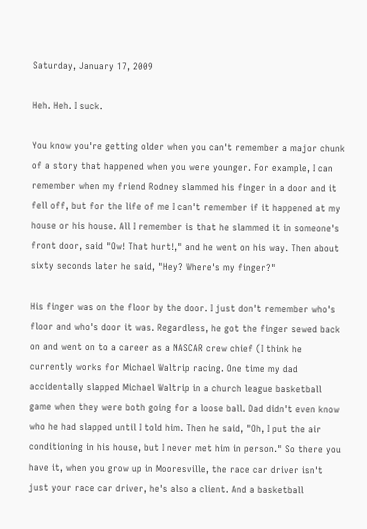Saturday, January 17, 2009

Heh. Heh. I suck.

You know you're getting older when you can't remember a major chunk of a story that happened when you were younger. For example, I can remember when my friend Rodney slammed his finger in a door and it fell off, but for the life of me I can't remember if it happened at my house or his house. All I remember is that he slammed it in someone's front door, said "Ow! That hurt!," and he went on his way. Then about sixty seconds later he said, "Hey? Where's my finger?"

His finger was on the floor by the door. I just don't remember who's floor and who's door it was. Regardless, he got the finger sewed back on and went on to a career as a NASCAR crew chief (I think he currently works for Michael Waltrip racing. One time my dad accidentally slapped Michael Waltrip in a church league basketball game when they were both going for a loose ball. Dad didn't even know who he had slapped until I told him. Then he said, "Oh, I put the air conditioning in his house, but I never met him in person." So there you have it, when you grow up in Mooresville, the race car driver isn't just your race car driver, he's also a client. And a basketball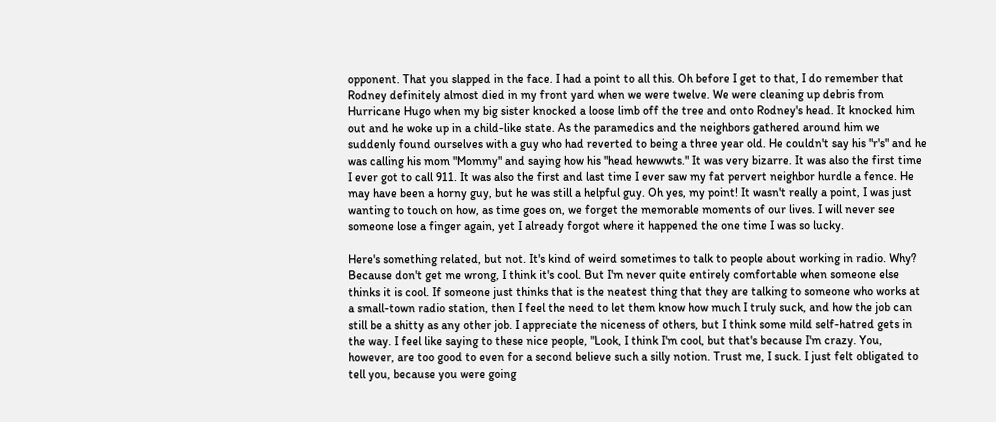opponent. That you slapped in the face. I had a point to all this. Oh before I get to that, I do remember that Rodney definitely almost died in my front yard when we were twelve. We were cleaning up debris from Hurricane Hugo when my big sister knocked a loose limb off the tree and onto Rodney's head. It knocked him out and he woke up in a child-like state. As the paramedics and the neighbors gathered around him we suddenly found ourselves with a guy who had reverted to being a three year old. He couldn't say his "r's" and he was calling his mom "Mommy" and saying how his "head hewwwts." It was very bizarre. It was also the first time I ever got to call 911. It was also the first and last time I ever saw my fat pervert neighbor hurdle a fence. He may have been a horny guy, but he was still a helpful guy. Oh yes, my point! It wasn't really a point, I was just wanting to touch on how, as time goes on, we forget the memorable moments of our lives. I will never see someone lose a finger again, yet I already forgot where it happened the one time I was so lucky.

Here's something related, but not. It's kind of weird sometimes to talk to people about working in radio. Why? Because don't get me wrong, I think it's cool. But I'm never quite entirely comfortable when someone else thinks it is cool. If someone just thinks that is the neatest thing that they are talking to someone who works at a small-town radio station, then I feel the need to let them know how much I truly suck, and how the job can still be a shitty as any other job. I appreciate the niceness of others, but I think some mild self-hatred gets in the way. I feel like saying to these nice people, "Look, I think I'm cool, but that's because I'm crazy. You, however, are too good to even for a second believe such a silly notion. Trust me, I suck. I just felt obligated to tell you, because you were going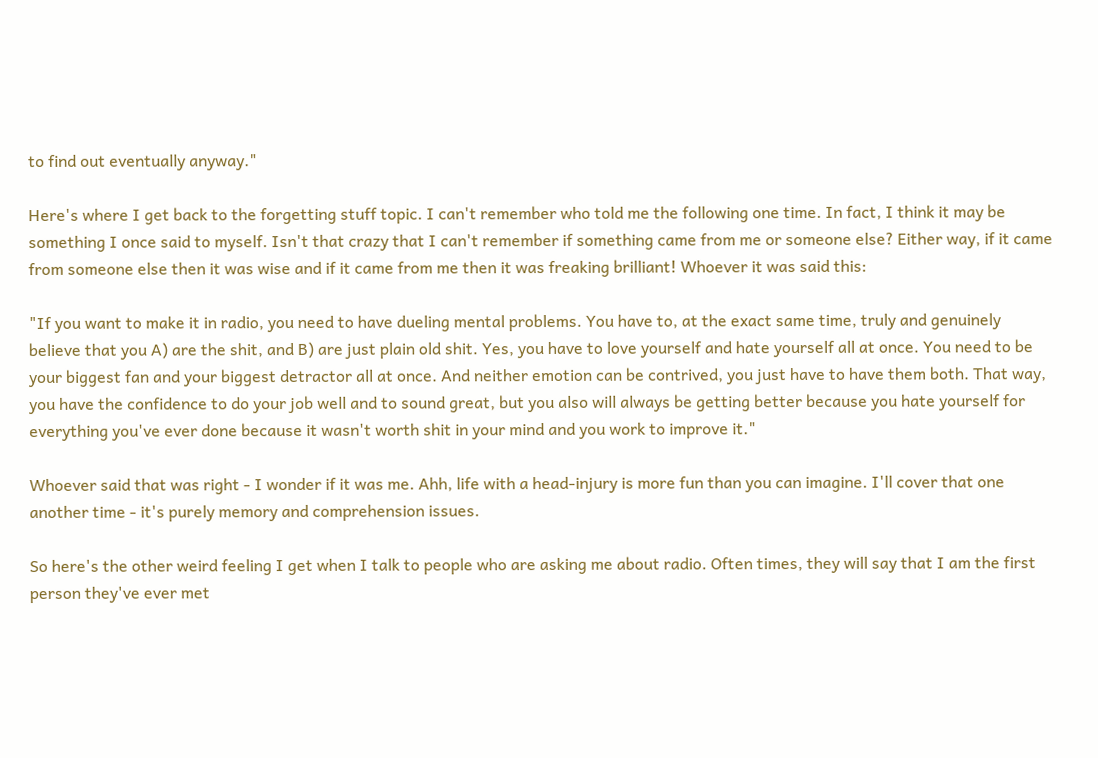to find out eventually anyway."

Here's where I get back to the forgetting stuff topic. I can't remember who told me the following one time. In fact, I think it may be something I once said to myself. Isn't that crazy that I can't remember if something came from me or someone else? Either way, if it came from someone else then it was wise and if it came from me then it was freaking brilliant! Whoever it was said this:

"If you want to make it in radio, you need to have dueling mental problems. You have to, at the exact same time, truly and genuinely believe that you A) are the shit, and B) are just plain old shit. Yes, you have to love yourself and hate yourself all at once. You need to be your biggest fan and your biggest detractor all at once. And neither emotion can be contrived, you just have to have them both. That way, you have the confidence to do your job well and to sound great, but you also will always be getting better because you hate yourself for everything you've ever done because it wasn't worth shit in your mind and you work to improve it."

Whoever said that was right - I wonder if it was me. Ahh, life with a head-injury is more fun than you can imagine. I'll cover that one another time - it's purely memory and comprehension issues.

So here's the other weird feeling I get when I talk to people who are asking me about radio. Often times, they will say that I am the first person they've ever met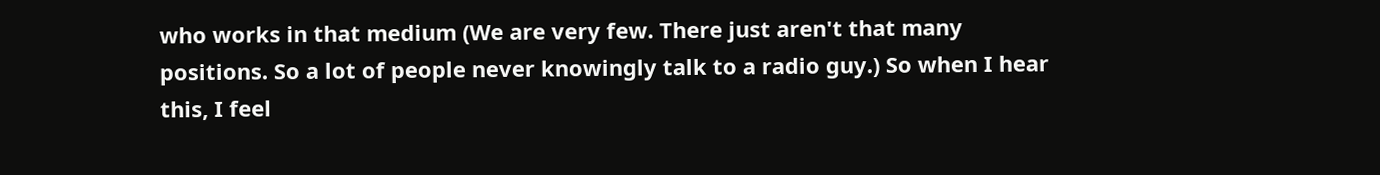who works in that medium (We are very few. There just aren't that many positions. So a lot of people never knowingly talk to a radio guy.) So when I hear this, I feel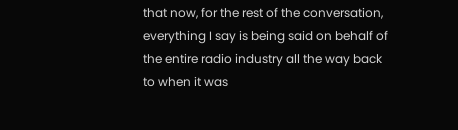that now, for the rest of the conversation, everything I say is being said on behalf of the entire radio industry all the way back to when it was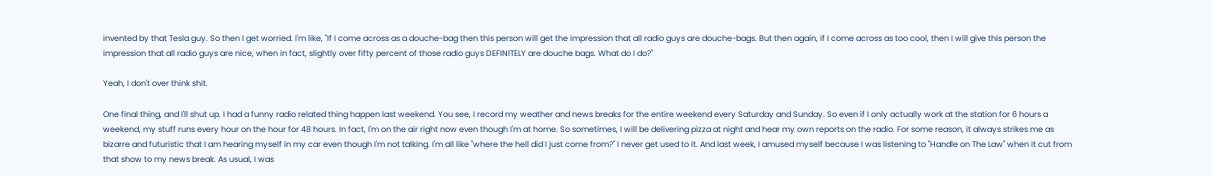invented by that Tesla guy. So then I get worried. I'm like, "If I come across as a douche-bag then this person will get the impression that all radio guys are douche-bags. But then again, if I come across as too cool, then I will give this person the impression that all radio guys are nice, when in fact, slightly over fifty percent of those radio guys DEFINITELY are douche bags. What do I do?"

Yeah, I don't over think shit.

One final thing, and I'll shut up. I had a funny radio related thing happen last weekend. You see, I record my weather and news breaks for the entire weekend every Saturday and Sunday. So even if I only actually work at the station for 6 hours a weekend, my stuff runs every hour on the hour for 48 hours. In fact, I'm on the air right now even though I'm at home. So sometimes, I will be delivering pizza at night and hear my own reports on the radio. For some reason, it always strikes me as bizarre and futuristic that I am hearing myself in my car even though I'm not talking. I'm all like "where the hell did I just come from?" I never get used to it. And last week, I amused myself because I was listening to "Handle on The Law" when it cut from that show to my news break. As usual, I was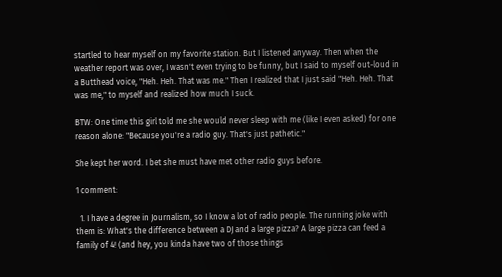startled to hear myself on my favorite station. But I listened anyway. Then when the weather report was over, I wasn't even trying to be funny, but I said to myself out-loud in a Butthead voice, "Heh. Heh. That was me." Then I realized that I just said "Heh. Heh. That was me," to myself and realized how much I suck.

BTW: One time this girl told me she would never sleep with me (like I even asked) for one reason alone: "Because you're a radio guy. That's just pathetic."

She kept her word. I bet she must have met other radio guys before.

1 comment:

  1. I have a degree in Journalism, so I know a lot of radio people. The running joke with them is: What's the difference between a DJ and a large pizza? A large pizza can feed a family of 4! (and hey, you kinda have two of those things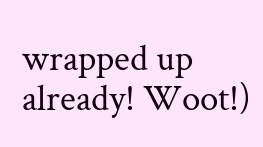wrapped up already! Woot!)